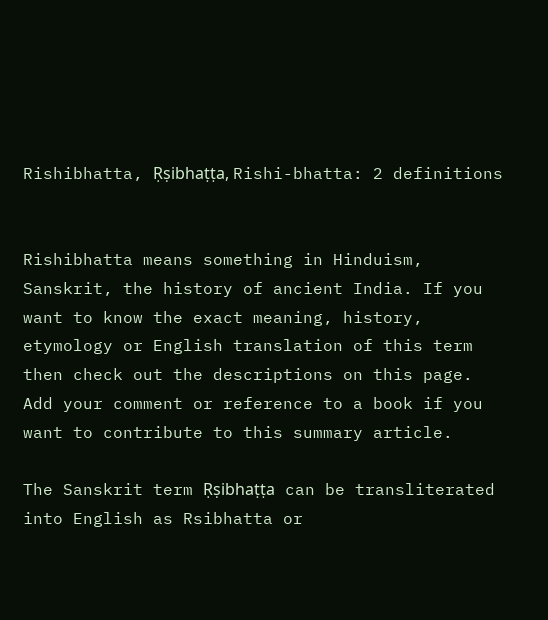Rishibhatta, Ṛṣibhaṭṭa, Rishi-bhatta: 2 definitions


Rishibhatta means something in Hinduism, Sanskrit, the history of ancient India. If you want to know the exact meaning, history, etymology or English translation of this term then check out the descriptions on this page. Add your comment or reference to a book if you want to contribute to this summary article.

The Sanskrit term Ṛṣibhaṭṭa can be transliterated into English as Rsibhatta or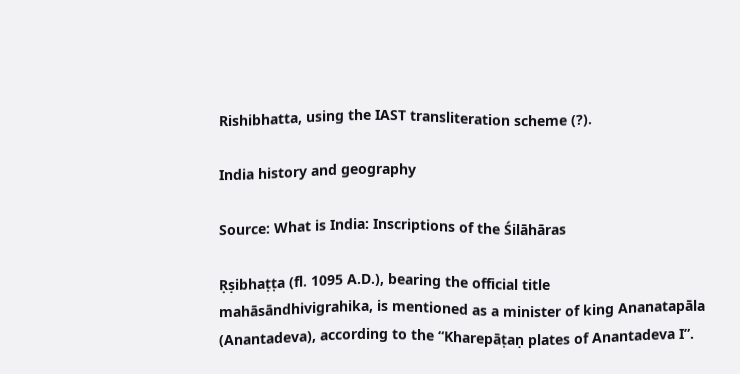Rishibhatta, using the IAST transliteration scheme (?).

India history and geography

Source: What is India: Inscriptions of the Śilāhāras

Ṛṣibhaṭṭa (fl. 1095 A.D.), bearing the official title mahāsāndhivigrahika, is mentioned as a minister of king Ananatapāla (Anantadeva), according to the “Kharepāṭaṇ plates of Anantadeva I”.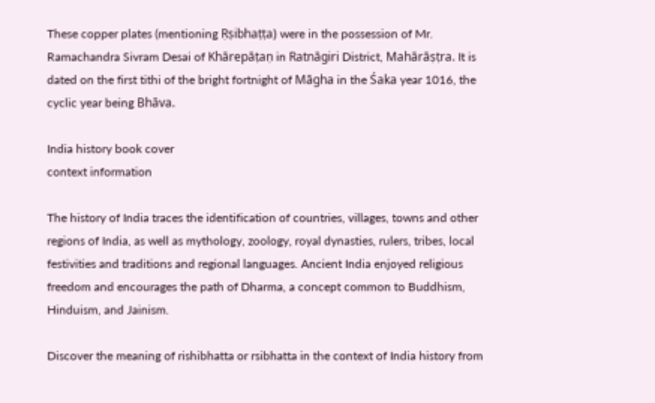These copper plates (mentioning Ṛṣibhaṭṭa) were in the possession of Mr. Ramachandra Sivram Desai of Khārepāṭaṇ in Ratnāgiri District, Mahārāṣṭra. It is dated on the first tithi of the bright fortnight of Māgha in the Śaka year 1016, the cyclic year being Bhāva.

India history book cover
context information

The history of India traces the identification of countries, villages, towns and other regions of India, as well as mythology, zoology, royal dynasties, rulers, tribes, local festivities and traditions and regional languages. Ancient India enjoyed religious freedom and encourages the path of Dharma, a concept common to Buddhism, Hinduism, and Jainism.

Discover the meaning of rishibhatta or rsibhatta in the context of India history from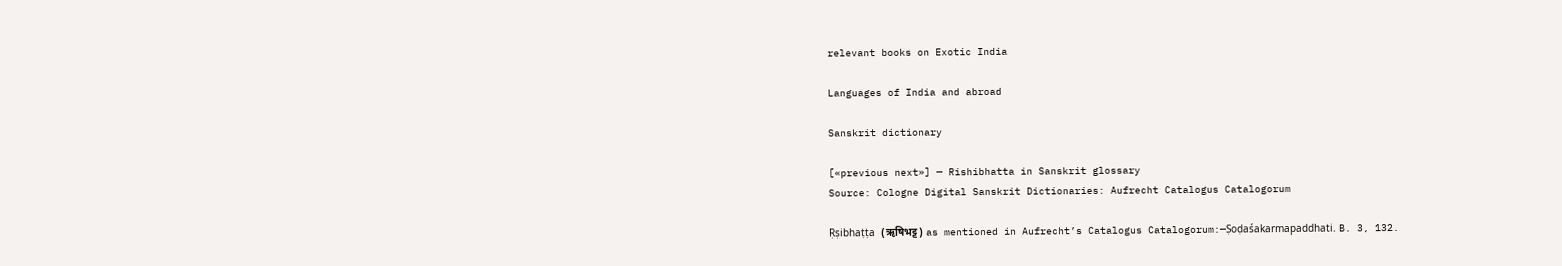relevant books on Exotic India

Languages of India and abroad

Sanskrit dictionary

[«previous next»] — Rishibhatta in Sanskrit glossary
Source: Cologne Digital Sanskrit Dictionaries: Aufrecht Catalogus Catalogorum

Ṛṣibhaṭṭa (ऋषिभट्ट) as mentioned in Aufrecht’s Catalogus Catalogorum:—Ṣoḍaśakarmapaddhati. B. 3, 132.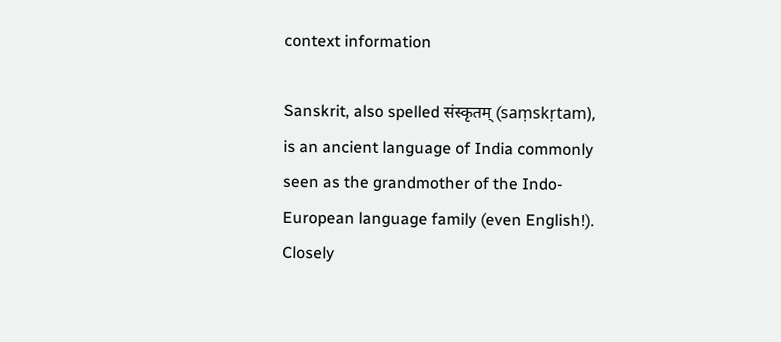context information

Sanskrit, also spelled संस्कृतम् (saṃskṛtam), is an ancient language of India commonly seen as the grandmother of the Indo-European language family (even English!). Closely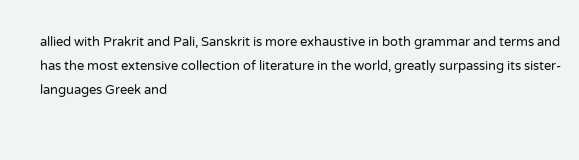allied with Prakrit and Pali, Sanskrit is more exhaustive in both grammar and terms and has the most extensive collection of literature in the world, greatly surpassing its sister-languages Greek and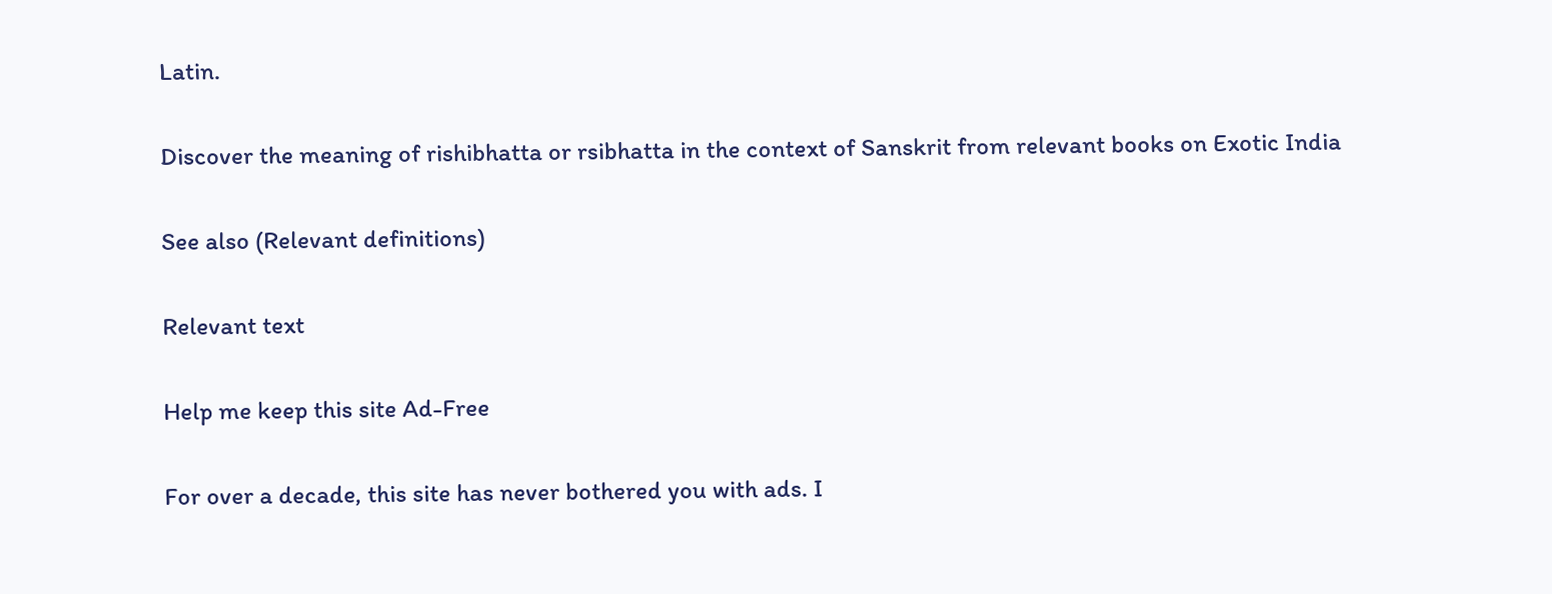Latin.

Discover the meaning of rishibhatta or rsibhatta in the context of Sanskrit from relevant books on Exotic India

See also (Relevant definitions)

Relevant text

Help me keep this site Ad-Free

For over a decade, this site has never bothered you with ads. I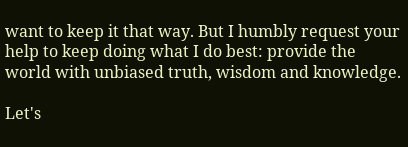want to keep it that way. But I humbly request your help to keep doing what I do best: provide the world with unbiased truth, wisdom and knowledge.

Let's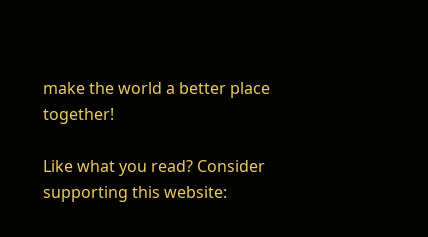make the world a better place together!

Like what you read? Consider supporting this website: